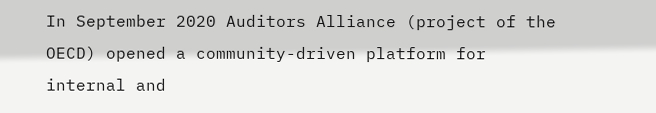In September 2020 Auditors Alliance (project of the OECD) opened a community-driven platform for internal and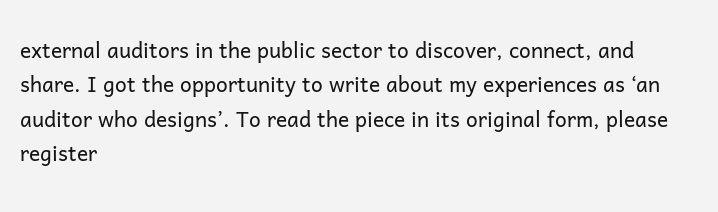external auditors in the public sector to discover, connect, and share. I got the opportunity to write about my experiences as ‘an auditor who designs’. To read the piece in its original form, please register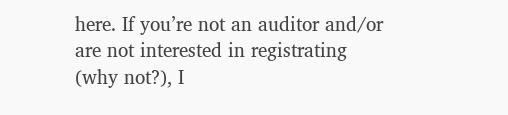here. If you’re not an auditor and/or are not interested in registrating (why not?), I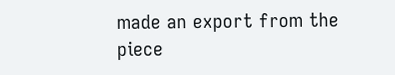made an export from the piece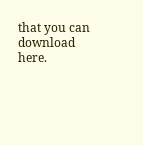that you can download here.